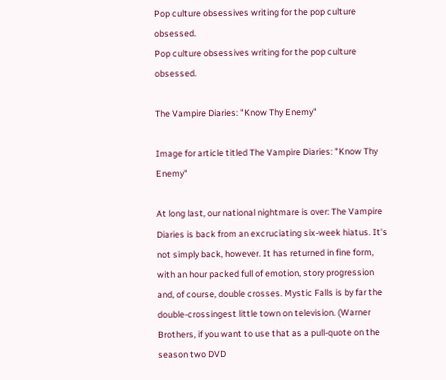Pop culture obsessives writing for the pop culture obsessed.
Pop culture obsessives writing for the pop culture obsessed.

The Vampire Diaries: "Know Thy Enemy"

Image for article titled The Vampire Diaries: "Know Thy Enemy"

At long last, our national nightmare is over: The Vampire Diaries is back from an excruciating six-week hiatus. It's not simply back, however. It has returned in fine form, with an hour packed full of emotion, story progression and, of course, double crosses. Mystic Falls is by far the double-crossingest little town on television. (Warner Brothers, if you want to use that as a pull-quote on the season two DVD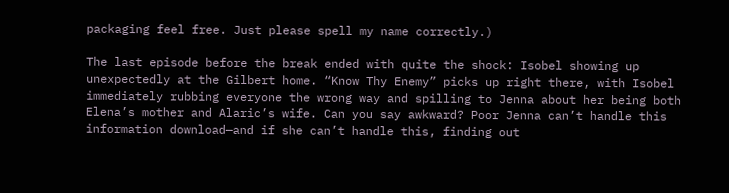packaging feel free. Just please spell my name correctly.)

The last episode before the break ended with quite the shock: Isobel showing up unexpectedly at the Gilbert home. “Know Thy Enemy” picks up right there, with Isobel immediately rubbing everyone the wrong way and spilling to Jenna about her being both Elena’s mother and Alaric’s wife. Can you say awkward? Poor Jenna can’t handle this information download—and if she can’t handle this, finding out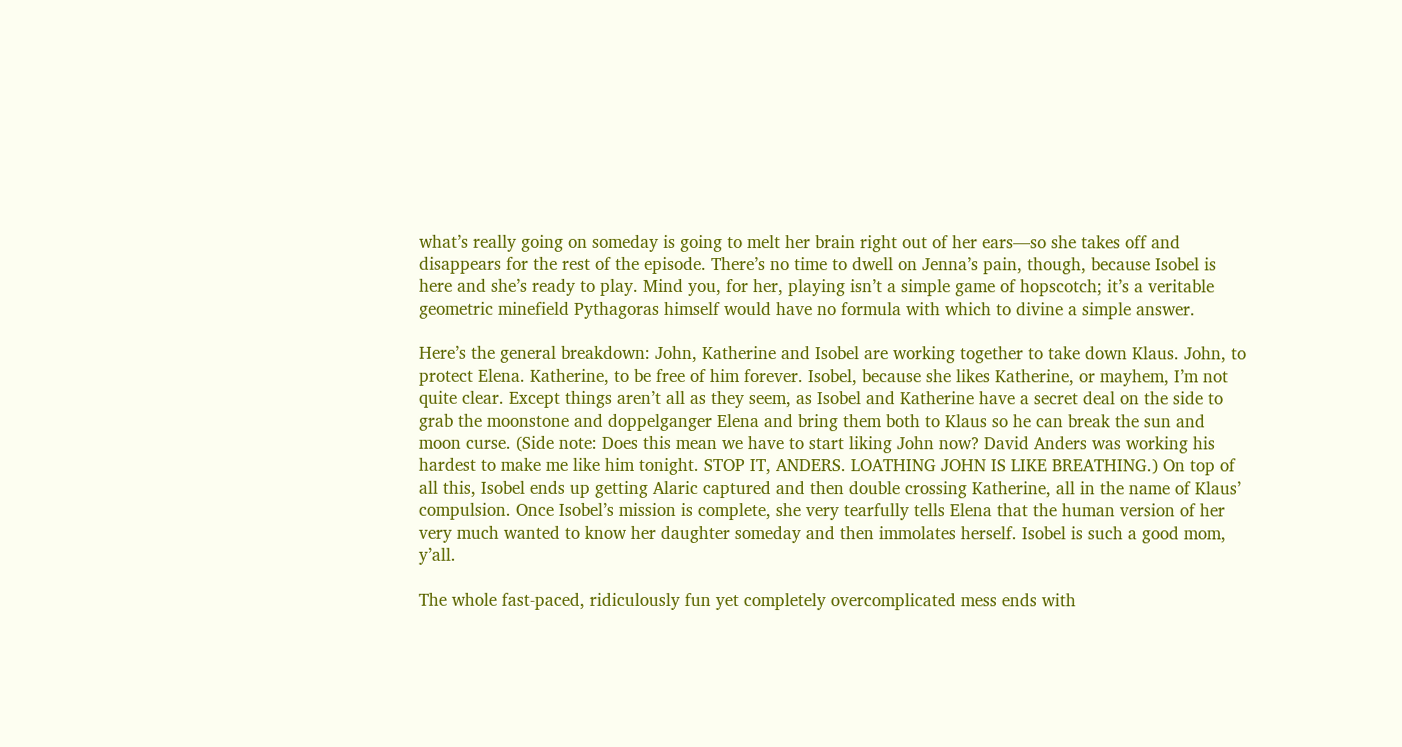what’s really going on someday is going to melt her brain right out of her ears—so she takes off and disappears for the rest of the episode. There’s no time to dwell on Jenna’s pain, though, because Isobel is here and she’s ready to play. Mind you, for her, playing isn’t a simple game of hopscotch; it’s a veritable geometric minefield Pythagoras himself would have no formula with which to divine a simple answer.

Here’s the general breakdown: John, Katherine and Isobel are working together to take down Klaus. John, to protect Elena. Katherine, to be free of him forever. Isobel, because she likes Katherine, or mayhem, I’m not quite clear. Except things aren’t all as they seem, as Isobel and Katherine have a secret deal on the side to grab the moonstone and doppelganger Elena and bring them both to Klaus so he can break the sun and moon curse. (Side note: Does this mean we have to start liking John now? David Anders was working his hardest to make me like him tonight. STOP IT, ANDERS. LOATHING JOHN IS LIKE BREATHING.) On top of all this, Isobel ends up getting Alaric captured and then double crossing Katherine, all in the name of Klaus’ compulsion. Once Isobel’s mission is complete, she very tearfully tells Elena that the human version of her very much wanted to know her daughter someday and then immolates herself. Isobel is such a good mom, y’all.

The whole fast-paced, ridiculously fun yet completely overcomplicated mess ends with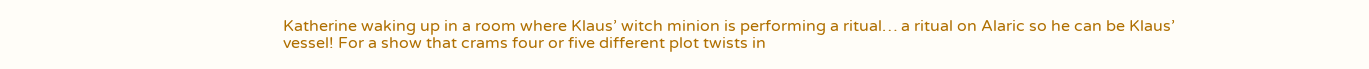Katherine waking up in a room where Klaus’ witch minion is performing a ritual… a ritual on Alaric so he can be Klaus’ vessel! For a show that crams four or five different plot twists in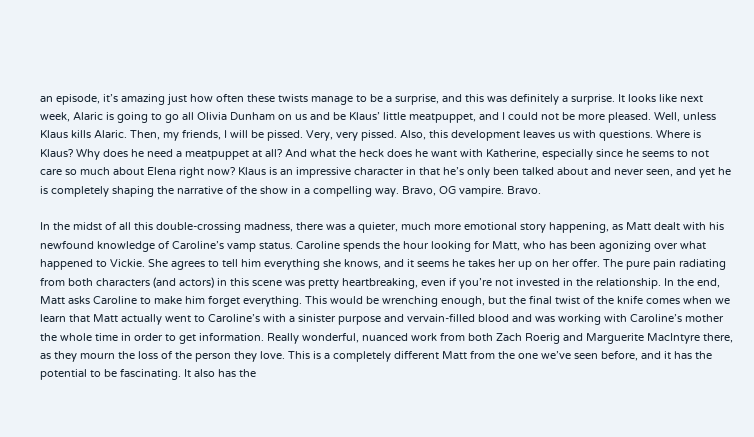an episode, it’s amazing just how often these twists manage to be a surprise, and this was definitely a surprise. It looks like next week, Alaric is going to go all Olivia Dunham on us and be Klaus’ little meatpuppet, and I could not be more pleased. Well, unless Klaus kills Alaric. Then, my friends, I will be pissed. Very, very pissed. Also, this development leaves us with questions. Where is Klaus? Why does he need a meatpuppet at all? And what the heck does he want with Katherine, especially since he seems to not care so much about Elena right now? Klaus is an impressive character in that he’s only been talked about and never seen, and yet he is completely shaping the narrative of the show in a compelling way. Bravo, OG vampire. Bravo.

In the midst of all this double-crossing madness, there was a quieter, much more emotional story happening, as Matt dealt with his newfound knowledge of Caroline’s vamp status. Caroline spends the hour looking for Matt, who has been agonizing over what happened to Vickie. She agrees to tell him everything she knows, and it seems he takes her up on her offer. The pure pain radiating from both characters (and actors) in this scene was pretty heartbreaking, even if you’re not invested in the relationship. In the end, Matt asks Caroline to make him forget everything. This would be wrenching enough, but the final twist of the knife comes when we learn that Matt actually went to Caroline’s with a sinister purpose and vervain-filled blood and was working with Caroline’s mother the whole time in order to get information. Really wonderful, nuanced work from both Zach Roerig and Marguerite MacIntyre there, as they mourn the loss of the person they love. This is a completely different Matt from the one we’ve seen before, and it has the potential to be fascinating. It also has the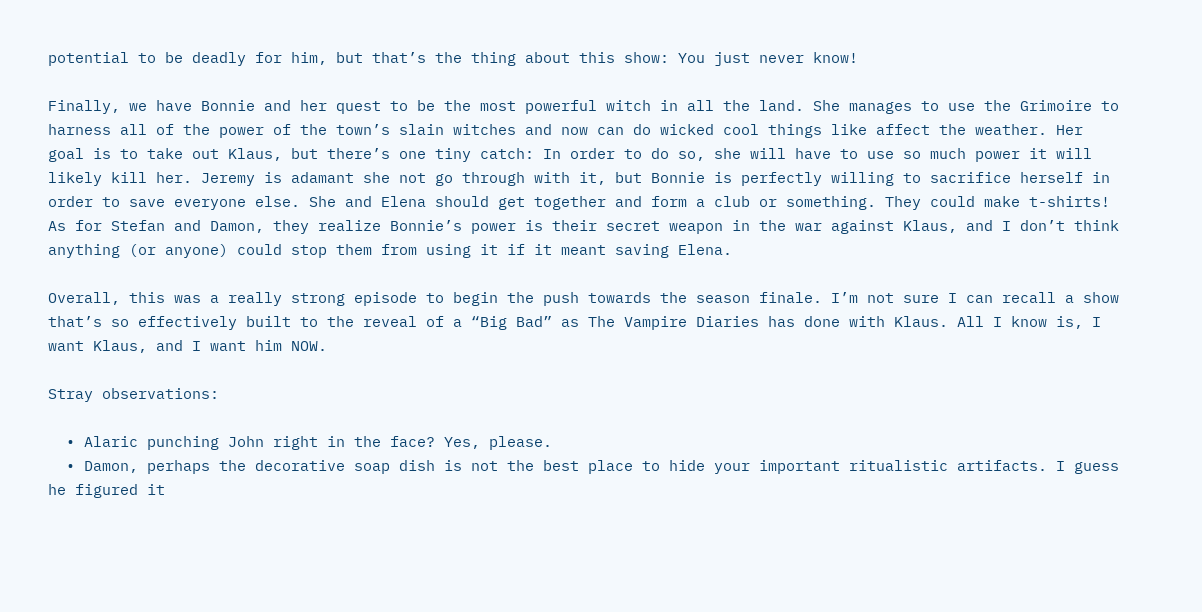potential to be deadly for him, but that’s the thing about this show: You just never know!

Finally, we have Bonnie and her quest to be the most powerful witch in all the land. She manages to use the Grimoire to harness all of the power of the town’s slain witches and now can do wicked cool things like affect the weather. Her goal is to take out Klaus, but there’s one tiny catch: In order to do so, she will have to use so much power it will likely kill her. Jeremy is adamant she not go through with it, but Bonnie is perfectly willing to sacrifice herself in order to save everyone else. She and Elena should get together and form a club or something. They could make t-shirts! As for Stefan and Damon, they realize Bonnie’s power is their secret weapon in the war against Klaus, and I don’t think anything (or anyone) could stop them from using it if it meant saving Elena.

Overall, this was a really strong episode to begin the push towards the season finale. I’m not sure I can recall a show that’s so effectively built to the reveal of a “Big Bad” as The Vampire Diaries has done with Klaus. All I know is, I want Klaus, and I want him NOW.

Stray observations:

  • Alaric punching John right in the face? Yes, please.
  • Damon, perhaps the decorative soap dish is not the best place to hide your important ritualistic artifacts. I guess he figured it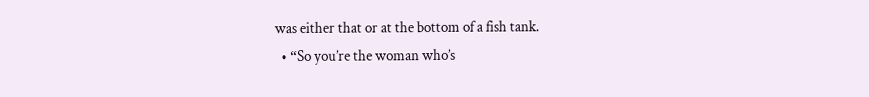was either that or at the bottom of a fish tank.
  • “So you’re the woman who’s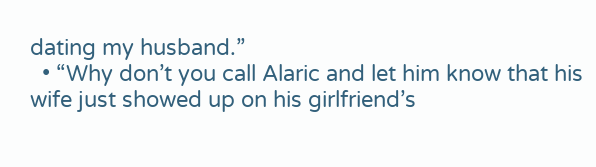dating my husband.”
  • “Why don’t you call Alaric and let him know that his wife just showed up on his girlfriend’s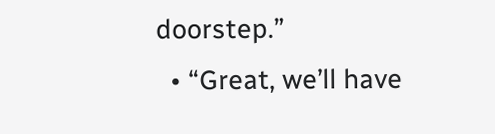doorstep.”
  • “Great, we’ll have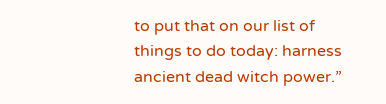to put that on our list of things to do today: harness ancient dead witch power.”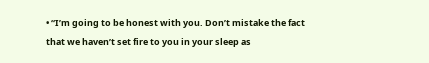• “I’m going to be honest with you. Don’t mistake the fact that we haven’t set fire to you in your sleep as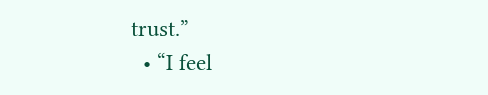trust.”
  • “I feel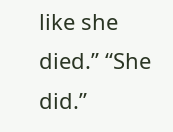like she died.” “She did.”